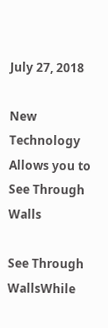July 27, 2018

New Technology Allows you to See Through Walls

See Through WallsWhile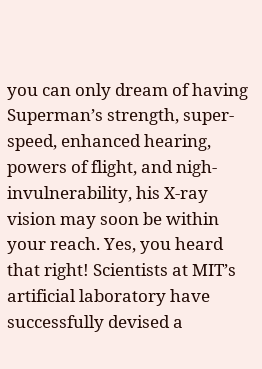you can only dream of having Superman’s strength, super-speed, enhanced hearing, powers of flight, and nigh-invulnerability, his X-ray vision may soon be within your reach. Yes, you heard that right! Scientists at MIT’s artificial laboratory have successfully devised a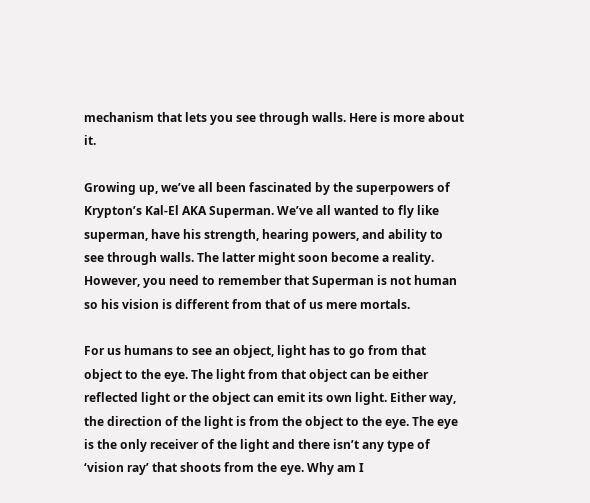mechanism that lets you see through walls. Here is more about it.

Growing up, we’ve all been fascinated by the superpowers of Krypton’s Kal-El AKA Superman. We’ve all wanted to fly like superman, have his strength, hearing powers, and ability to see through walls. The latter might soon become a reality. However, you need to remember that Superman is not human so his vision is different from that of us mere mortals.

For us humans to see an object, light has to go from that object to the eye. The light from that object can be either reflected light or the object can emit its own light. Either way, the direction of the light is from the object to the eye. The eye is the only receiver of the light and there isn’t any type of ‘vision ray’ that shoots from the eye. Why am I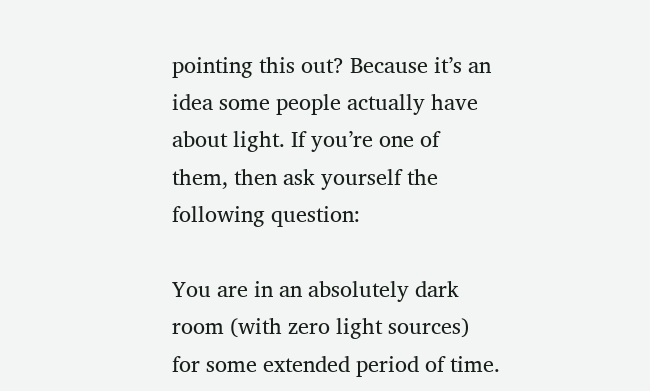pointing this out? Because it’s an idea some people actually have about light. If you’re one of them, then ask yourself the following question:

You are in an absolutely dark room (with zero light sources) for some extended period of time.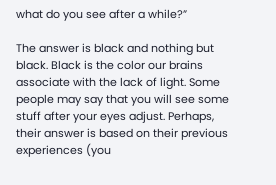what do you see after a while?”

The answer is black and nothing but black. Black is the color our brains associate with the lack of light. Some people may say that you will see some stuff after your eyes adjust. Perhaps, their answer is based on their previous experiences (you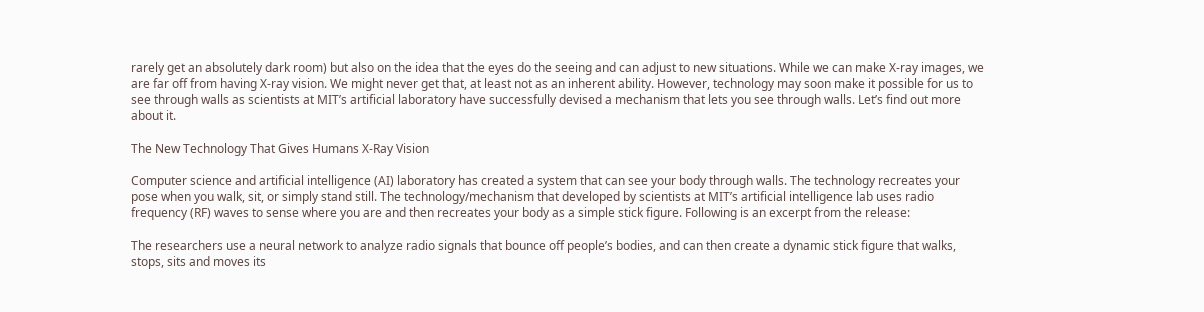rarely get an absolutely dark room) but also on the idea that the eyes do the seeing and can adjust to new situations. While we can make X-ray images, we are far off from having X-ray vision. We might never get that, at least not as an inherent ability. However, technology may soon make it possible for us to see through walls as scientists at MIT’s artificial laboratory have successfully devised a mechanism that lets you see through walls. Let’s find out more about it.

The New Technology That Gives Humans X-Ray Vision

Computer science and artificial intelligence (AI) laboratory has created a system that can see your body through walls. The technology recreates your pose when you walk, sit, or simply stand still. The technology/mechanism that developed by scientists at MIT’s artificial intelligence lab uses radio frequency (RF) waves to sense where you are and then recreates your body as a simple stick figure. Following is an excerpt from the release:

The researchers use a neural network to analyze radio signals that bounce off people’s bodies, and can then create a dynamic stick figure that walks, stops, sits and moves its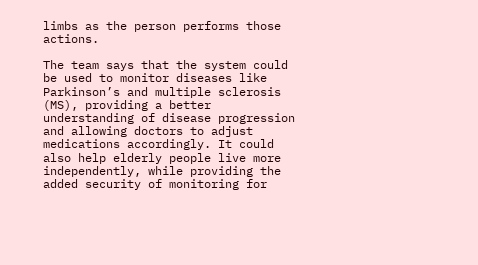limbs as the person performs those actions.

The team says that the system could be used to monitor diseases like Parkinson’s and multiple sclerosis (MS), providing a better understanding of disease progression and allowing doctors to adjust medications accordingly. It could also help elderly people live more independently, while providing the added security of monitoring for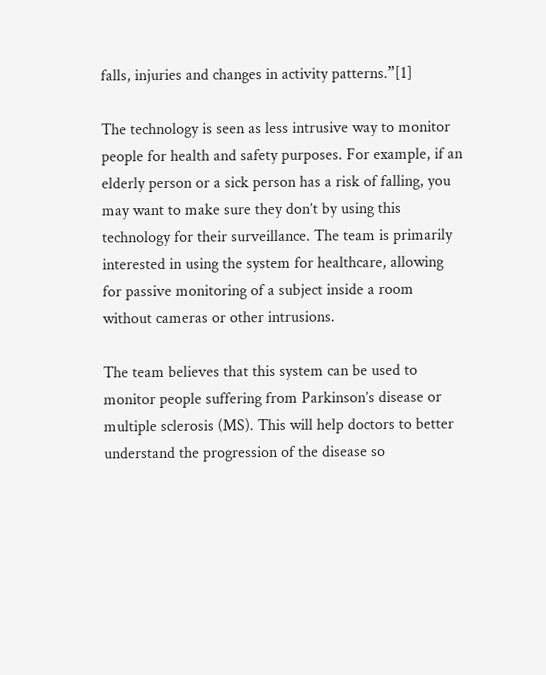falls, injuries and changes in activity patterns.”[1]

The technology is seen as less intrusive way to monitor people for health and safety purposes. For example, if an elderly person or a sick person has a risk of falling, you may want to make sure they don’t by using this technology for their surveillance. The team is primarily interested in using the system for healthcare, allowing for passive monitoring of a subject inside a room without cameras or other intrusions.

The team believes that this system can be used to monitor people suffering from Parkinson’s disease or multiple sclerosis (MS). This will help doctors to better understand the progression of the disease so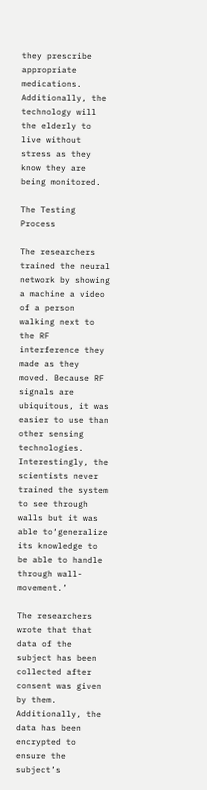they prescribe appropriate medications. Additionally, the technology will the elderly to live without stress as they know they are being monitored.

The Testing Process

The researchers trained the neural network by showing a machine a video of a person walking next to the RF interference they made as they moved. Because RF signals are ubiquitous, it was easier to use than other sensing technologies. Interestingly, the scientists never trained the system to see through walls but it was able to‘generalize its knowledge to be able to handle through wall-movement.’

The researchers wrote that that data of the subject has been collected after consent was given by them. Additionally, the data has been encrypted to ensure the subject’s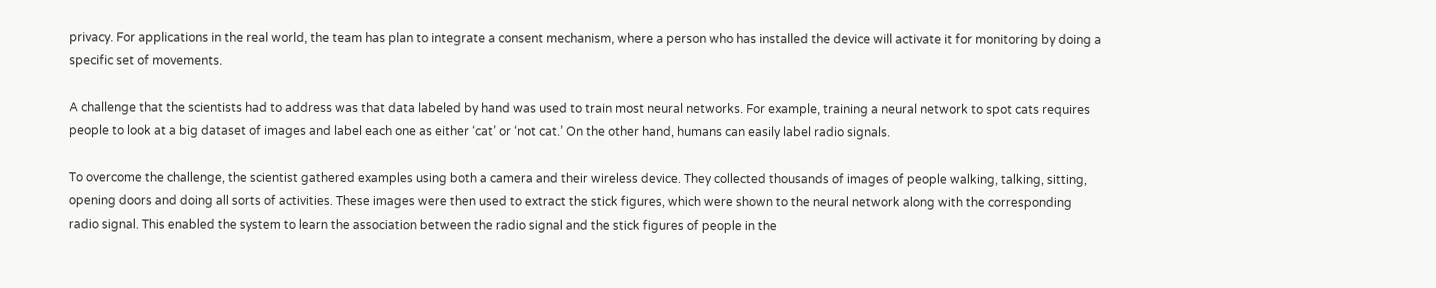privacy. For applications in the real world, the team has plan to integrate a consent mechanism, where a person who has installed the device will activate it for monitoring by doing a specific set of movements.

A challenge that the scientists had to address was that data labeled by hand was used to train most neural networks. For example, training a neural network to spot cats requires people to look at a big dataset of images and label each one as either ‘cat’ or ‘not cat.’ On the other hand, humans can easily label radio signals.

To overcome the challenge, the scientist gathered examples using both a camera and their wireless device. They collected thousands of images of people walking, talking, sitting, opening doors and doing all sorts of activities. These images were then used to extract the stick figures, which were shown to the neural network along with the corresponding radio signal. This enabled the system to learn the association between the radio signal and the stick figures of people in the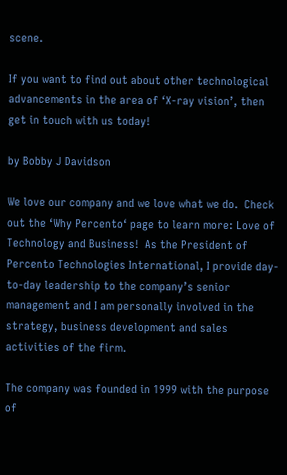scene.

If you want to find out about other technological advancements in the area of ‘X-ray vision’, then get in touch with us today!

by Bobby J Davidson

We love our company and we love what we do.  Check out the ‘Why Percento‘ page to learn more: Love of Technology and Business!  As the President of Percento Technologies International, I provide day-to-day leadership to the company’s senior management and I am personally involved in the strategy, business development and sales activities of the firm.

The company was founded in 1999 with the purpose of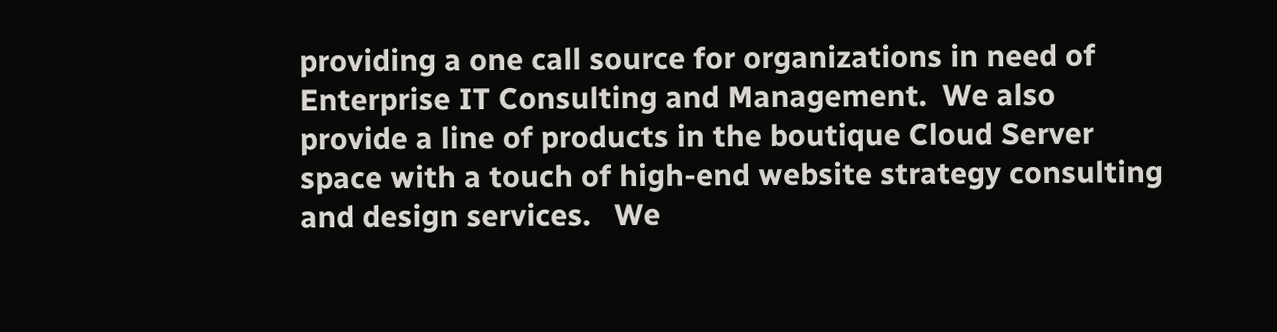providing a one call source for organizations in need of Enterprise IT Consulting and Management.  We also provide a line of products in the boutique Cloud Server space with a touch of high-end website strategy consulting and design services.   We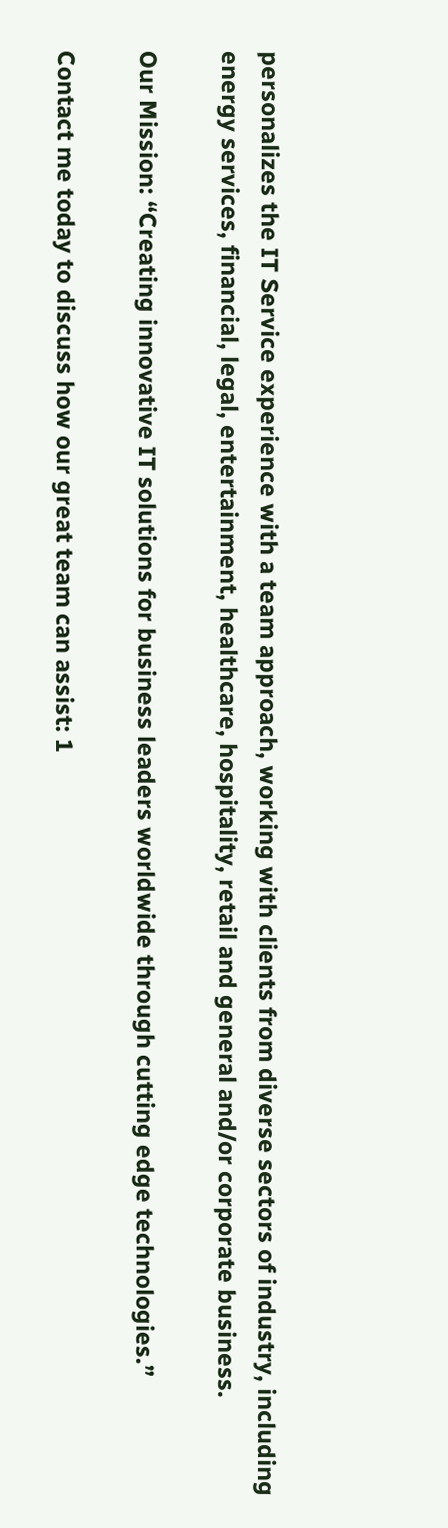personalizes the IT Service experience with a team approach, working with clients from diverse sectors of industry, including energy services, financial, legal, entertainment, healthcare, hospitality, retail and general and/or corporate business.

Our Mission: “Creating innovative IT solutions for business leaders worldwide through cutting edge technologies.”

Contact me today to discuss how our great team can assist: 1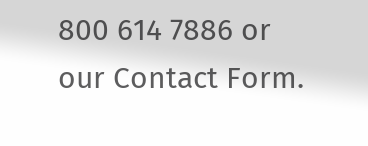800 614 7886 or our Contact Form.